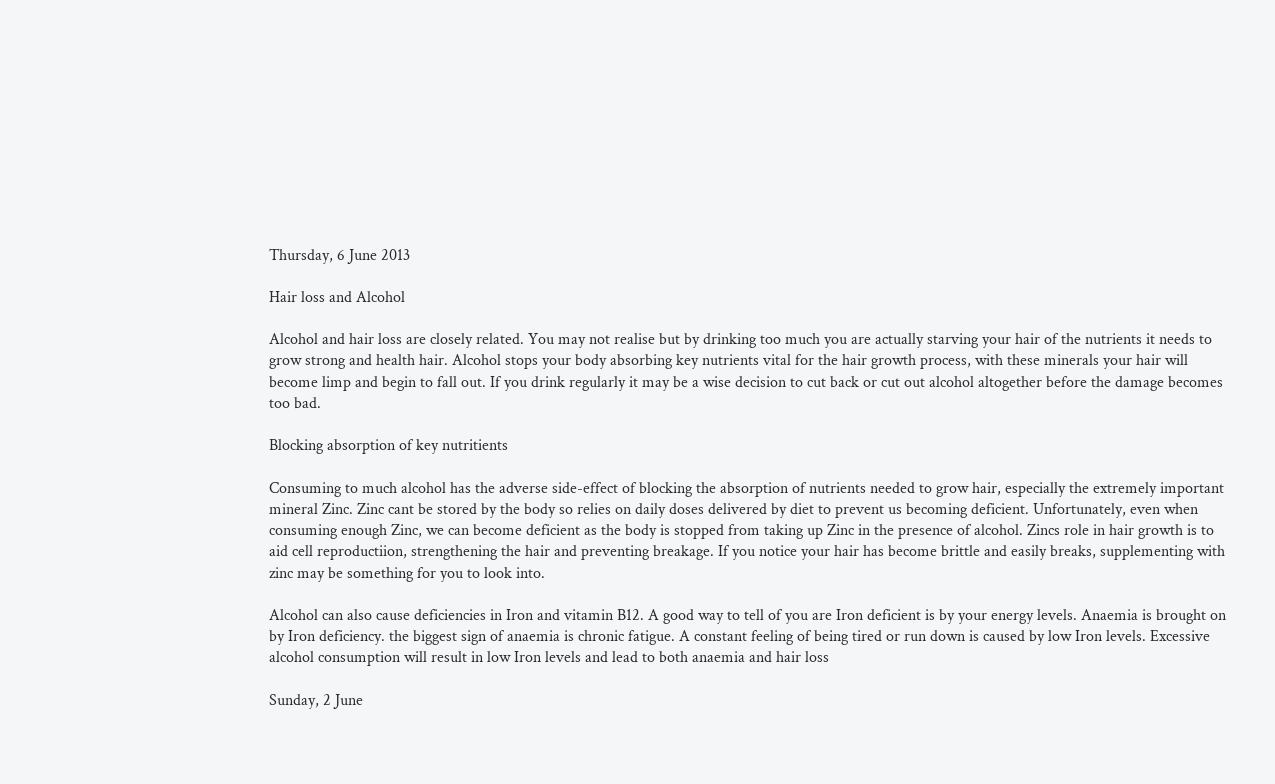Thursday, 6 June 2013

Hair loss and Alcohol

Alcohol and hair loss are closely related. You may not realise but by drinking too much you are actually starving your hair of the nutrients it needs to grow strong and health hair. Alcohol stops your body absorbing key nutrients vital for the hair growth process, with these minerals your hair will become limp and begin to fall out. If you drink regularly it may be a wise decision to cut back or cut out alcohol altogether before the damage becomes too bad.

Blocking absorption of key nutritients

Consuming to much alcohol has the adverse side-effect of blocking the absorption of nutrients needed to grow hair, especially the extremely important mineral Zinc. Zinc cant be stored by the body so relies on daily doses delivered by diet to prevent us becoming deficient. Unfortunately, even when consuming enough Zinc, we can become deficient as the body is stopped from taking up Zinc in the presence of alcohol. Zincs role in hair growth is to aid cell reproductiion, strengthening the hair and preventing breakage. If you notice your hair has become brittle and easily breaks, supplementing with zinc may be something for you to look into.

Alcohol can also cause deficiencies in Iron and vitamin B12. A good way to tell of you are Iron deficient is by your energy levels. Anaemia is brought on by Iron deficiency. the biggest sign of anaemia is chronic fatigue. A constant feeling of being tired or run down is caused by low Iron levels. Excessive alcohol consumption will result in low Iron levels and lead to both anaemia and hair loss

Sunday, 2 June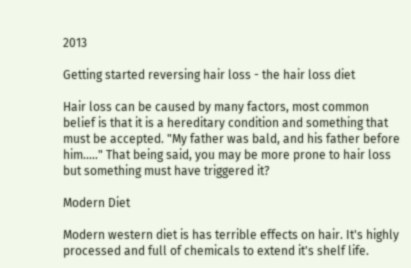2013

Getting started reversing hair loss - the hair loss diet

Hair loss can be caused by many factors, most common belief is that it is a hereditary condition and something that must be accepted. "My father was bald, and his father before him....." That being said, you may be more prone to hair loss but something must have triggered it?

Modern Diet

Modern western diet is has terrible effects on hair. It's highly processed and full of chemicals to extend it's shelf life.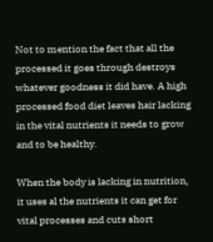Not to mention the fact that all the processed it goes through destroys whatever goodness it did have. A high processed food diet leaves hair lacking in the vital nutrients it needs to grow and to be healthy.

When the body is lacking in nutrition, it uses al the nutrients it can get for vital processes and cuts short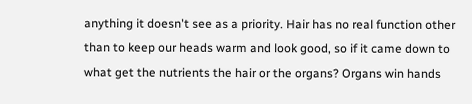anything it doesn't see as a priority. Hair has no real function other than to keep our heads warm and look good, so if it came down to what get the nutrients the hair or the organs? Organs win hands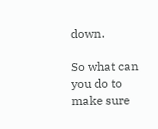down.

So what can you do to make sure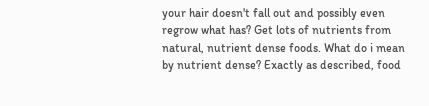your hair doesn't fall out and possibly even regrow what has? Get lots of nutrients from natural, nutrient dense foods. What do i mean by nutrient dense? Exactly as described, food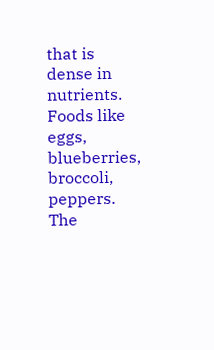that is dense in nutrients. Foods like eggs, blueberries, broccoli, peppers. The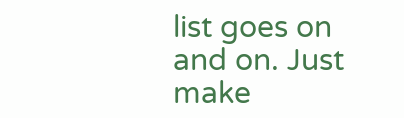list goes on and on. Just make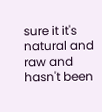sure it it's natural and raw and hasn't been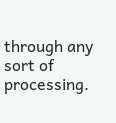through any sort of processing.